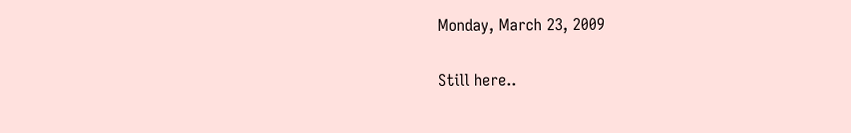Monday, March 23, 2009

Still here..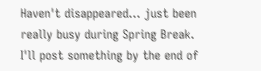Haven't disappeared... just been really busy during Spring Break.  I'll post something by the end of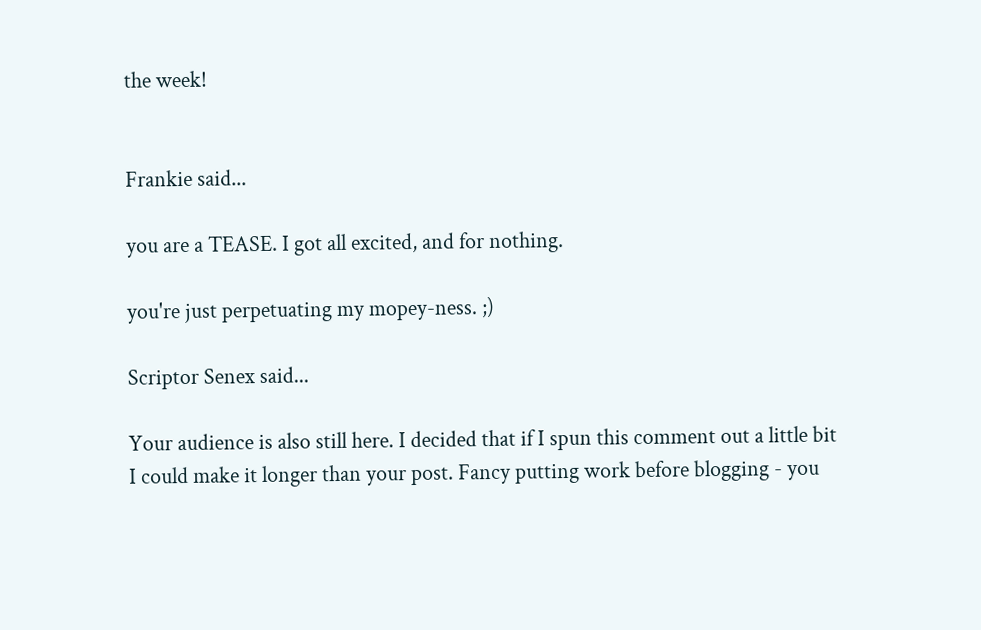the week!


Frankie said...

you are a TEASE. I got all excited, and for nothing.

you're just perpetuating my mopey-ness. ;)

Scriptor Senex said...

Your audience is also still here. I decided that if I spun this comment out a little bit I could make it longer than your post. Fancy putting work before blogging - you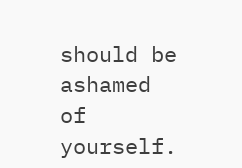should be ashamed of yourself.